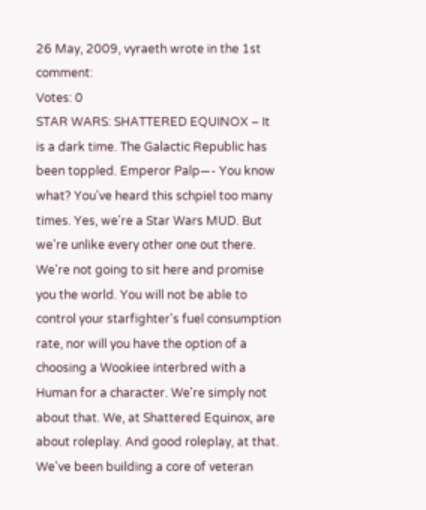26 May, 2009, vyraeth wrote in the 1st comment:
Votes: 0
STAR WARS: SHATTERED EQUINOX – It is a dark time. The Galactic Republic has been toppled. Emperor Palp—- You know what? You've heard this schpiel too many times. Yes, we're a Star Wars MUD. But we're unlike every other one out there. We're not going to sit here and promise you the world. You will not be able to control your starfighter's fuel consumption rate, nor will you have the option of a choosing a Wookiee interbred with a Human for a character. We're simply not about that. We, at Shattered Equinox, are about roleplay. And good roleplay, at that. We've been building a core of veteran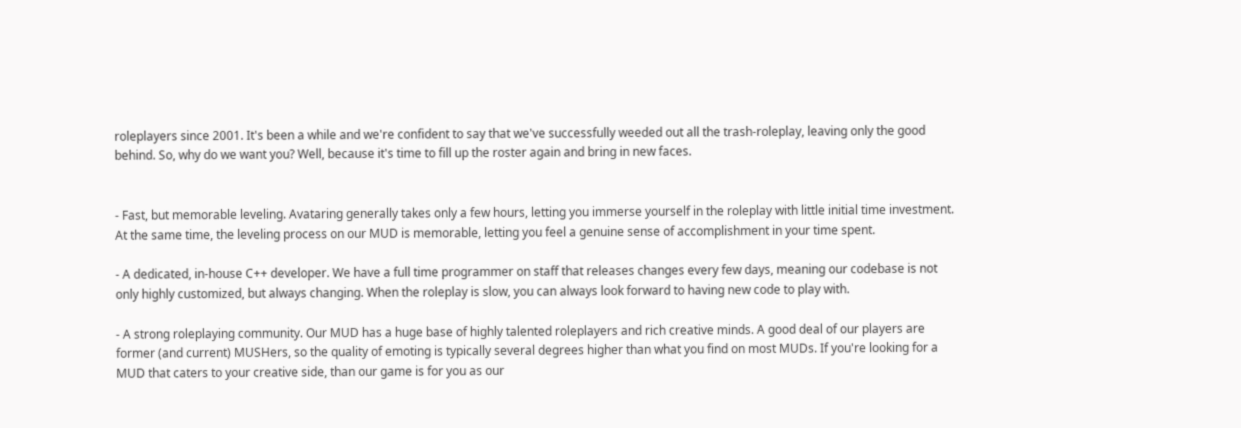roleplayers since 2001. It's been a while and we're confident to say that we've successfully weeded out all the trash-roleplay, leaving only the good behind. So, why do we want you? Well, because it's time to fill up the roster again and bring in new faces.


- Fast, but memorable leveling. Avataring generally takes only a few hours, letting you immerse yourself in the roleplay with little initial time investment. At the same time, the leveling process on our MUD is memorable, letting you feel a genuine sense of accomplishment in your time spent.

- A dedicated, in-house C++ developer. We have a full time programmer on staff that releases changes every few days, meaning our codebase is not only highly customized, but always changing. When the roleplay is slow, you can always look forward to having new code to play with.

- A strong roleplaying community. Our MUD has a huge base of highly talented roleplayers and rich creative minds. A good deal of our players are former (and current) MUSHers, so the quality of emoting is typically several degrees higher than what you find on most MUDs. If you're looking for a MUD that caters to your creative side, than our game is for you as our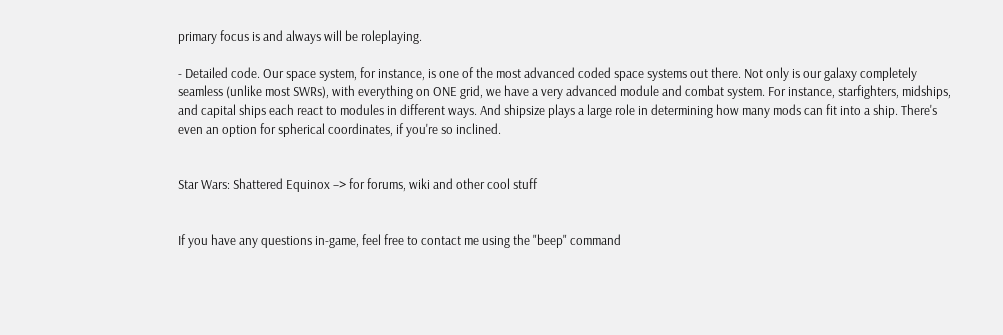primary focus is and always will be roleplaying.

- Detailed code. Our space system, for instance, is one of the most advanced coded space systems out there. Not only is our galaxy completely seamless (unlike most SWRs), with everything on ONE grid, we have a very advanced module and combat system. For instance, starfighters, midships, and capital ships each react to modules in different ways. And shipsize plays a large role in determining how many mods can fit into a ship. There's even an option for spherical coordinates, if you're so inclined.


Star Wars: Shattered Equinox –> for forums, wiki and other cool stuff


If you have any questions in-game, feel free to contact me using the "beep" command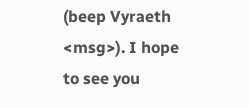(beep Vyraeth <msg>). I hope to see you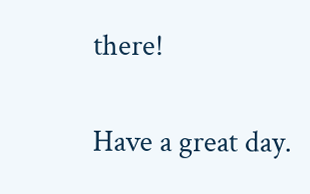there!

Have a great day.